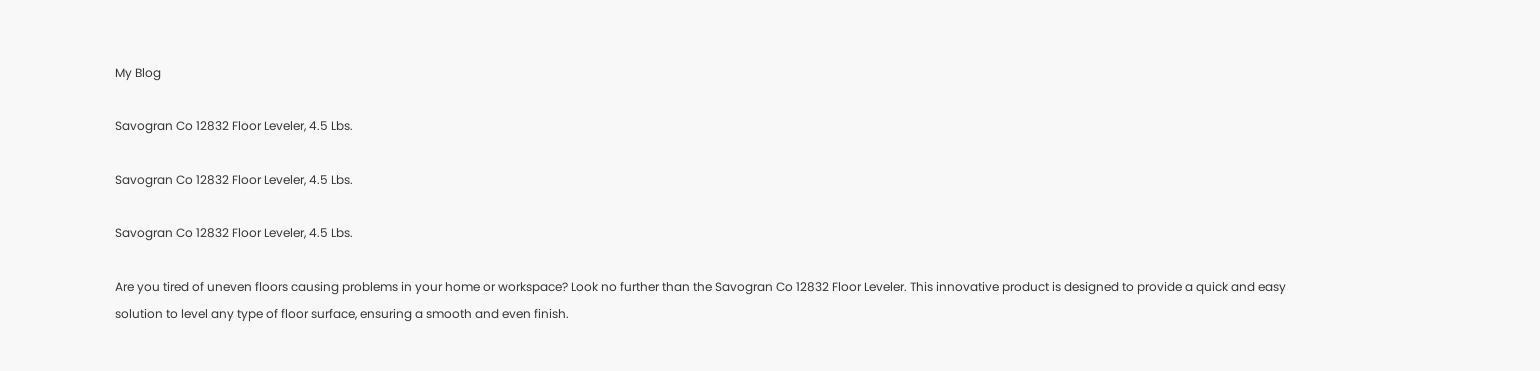My Blog

Savogran Co 12832 Floor Leveler, 4.5 Lbs.

Savogran Co 12832 Floor Leveler, 4.5 Lbs.

Savogran Co 12832 Floor Leveler, 4.5 Lbs.

Are you tired of uneven floors causing problems in your home or workspace? Look no further than the Savogran Co 12832 Floor Leveler. This innovative product is designed to provide a quick and easy solution to level any type of floor surface, ensuring a smooth and even finish.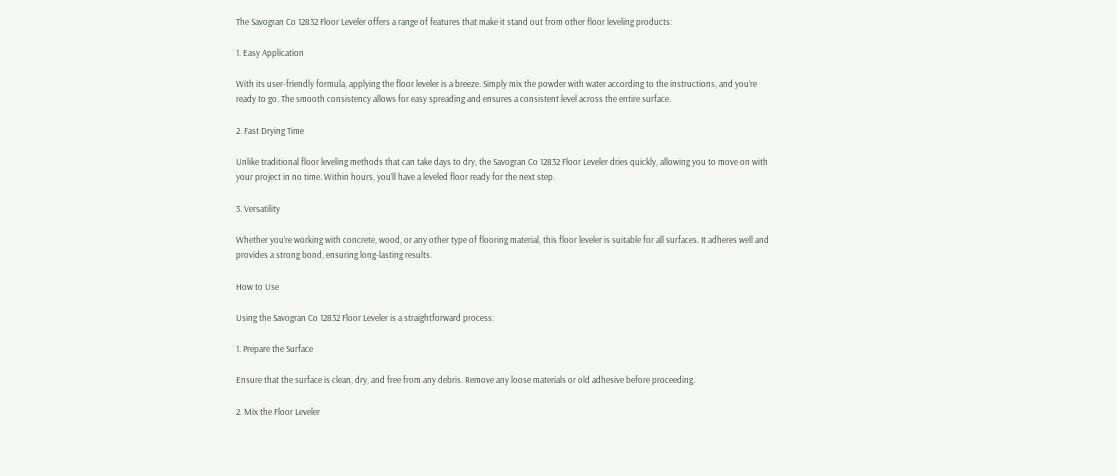The Savogran Co 12832 Floor Leveler offers a range of features that make it stand out from other floor leveling products:

1. Easy Application

With its user-friendly formula, applying the floor leveler is a breeze. Simply mix the powder with water according to the instructions, and you’re ready to go. The smooth consistency allows for easy spreading and ensures a consistent level across the entire surface.

2. Fast Drying Time

Unlike traditional floor leveling methods that can take days to dry, the Savogran Co 12832 Floor Leveler dries quickly, allowing you to move on with your project in no time. Within hours, you’ll have a leveled floor ready for the next step.

3. Versatility

Whether you’re working with concrete, wood, or any other type of flooring material, this floor leveler is suitable for all surfaces. It adheres well and provides a strong bond, ensuring long-lasting results.

How to Use

Using the Savogran Co 12832 Floor Leveler is a straightforward process:

1. Prepare the Surface

Ensure that the surface is clean, dry, and free from any debris. Remove any loose materials or old adhesive before proceeding.

2. Mix the Floor Leveler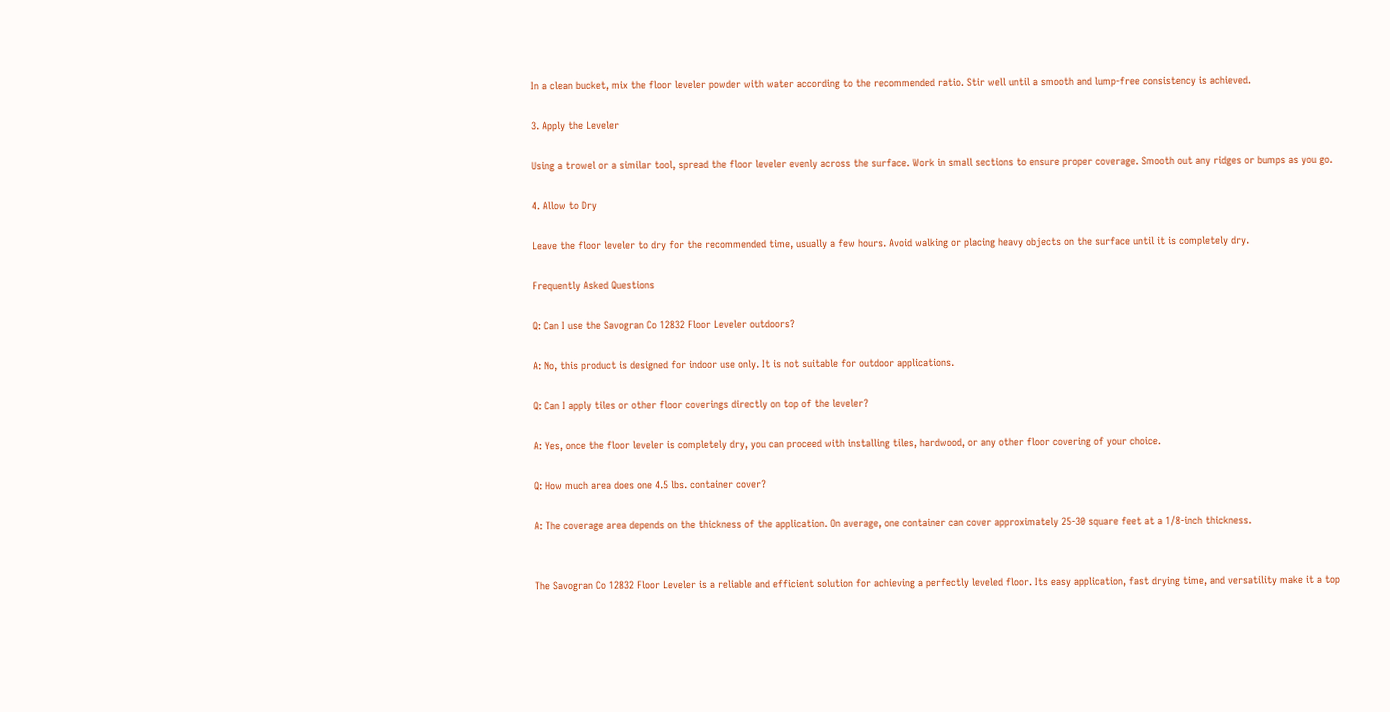In a clean bucket, mix the floor leveler powder with water according to the recommended ratio. Stir well until a smooth and lump-free consistency is achieved.

3. Apply the Leveler

Using a trowel or a similar tool, spread the floor leveler evenly across the surface. Work in small sections to ensure proper coverage. Smooth out any ridges or bumps as you go.

4. Allow to Dry

Leave the floor leveler to dry for the recommended time, usually a few hours. Avoid walking or placing heavy objects on the surface until it is completely dry.

Frequently Asked Questions

Q: Can I use the Savogran Co 12832 Floor Leveler outdoors?

A: No, this product is designed for indoor use only. It is not suitable for outdoor applications.

Q: Can I apply tiles or other floor coverings directly on top of the leveler?

A: Yes, once the floor leveler is completely dry, you can proceed with installing tiles, hardwood, or any other floor covering of your choice.

Q: How much area does one 4.5 lbs. container cover?

A: The coverage area depends on the thickness of the application. On average, one container can cover approximately 25-30 square feet at a 1/8-inch thickness.


The Savogran Co 12832 Floor Leveler is a reliable and efficient solution for achieving a perfectly leveled floor. Its easy application, fast drying time, and versatility make it a top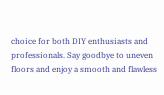choice for both DIY enthusiasts and professionals. Say goodbye to uneven floors and enjoy a smooth and flawless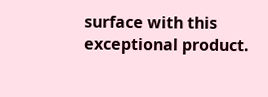surface with this exceptional product.